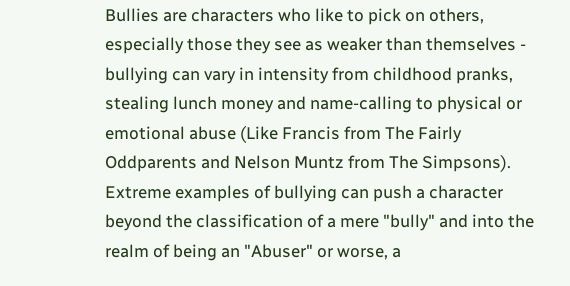Bullies are characters who like to pick on others, especially those they see as weaker than themselves - bullying can vary in intensity from childhood pranks, stealing lunch money and name-calling to physical or emotional abuse (Like Francis from The Fairly Oddparents and Nelson Muntz from The Simpsons). Extreme examples of bullying can push a character beyond the classification of a mere "bully" and into the realm of being an "Abuser" or worse, a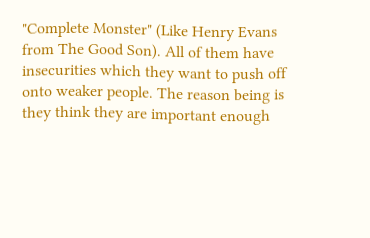"Complete Monster" (Like Henry Evans from The Good Son). All of them have insecurities which they want to push off onto weaker people. The reason being is they think they are important enough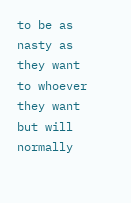to be as nasty as they want to whoever they want but will normally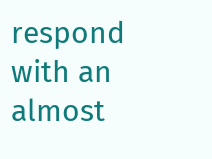respond with an almost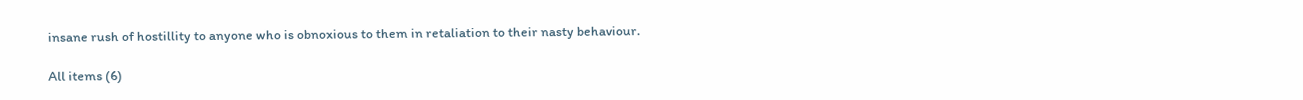insane rush of hostillity to anyone who is obnoxious to them in retaliation to their nasty behaviour.

All items (6)